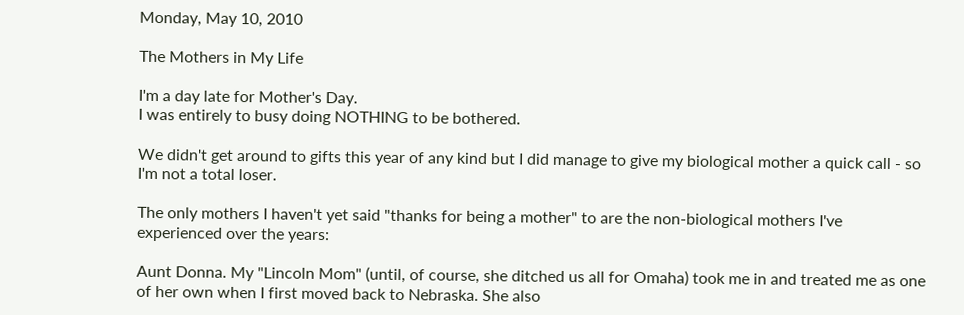Monday, May 10, 2010

The Mothers in My Life

I'm a day late for Mother's Day.
I was entirely to busy doing NOTHING to be bothered.

We didn't get around to gifts this year of any kind but I did manage to give my biological mother a quick call - so I'm not a total loser.

The only mothers I haven't yet said "thanks for being a mother" to are the non-biological mothers I've experienced over the years:

Aunt Donna. My "Lincoln Mom" (until, of course, she ditched us all for Omaha) took me in and treated me as one of her own when I first moved back to Nebraska. She also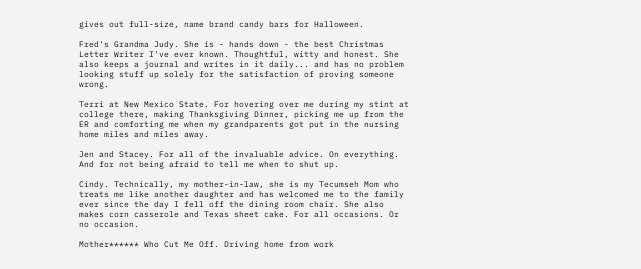gives out full-size, name brand candy bars for Halloween.

Fred's Grandma Judy. She is - hands down - the best Christmas Letter Writer I've ever known. Thoughtful, witty and honest. She also keeps a journal and writes in it daily... and has no problem looking stuff up solely for the satisfaction of proving someone wrong.

Terri at New Mexico State. For hovering over me during my stint at college there, making Thanksgiving Dinner, picking me up from the ER and comforting me when my grandparents got put in the nursing home miles and miles away.

Jen and Stacey. For all of the invaluable advice. On everything. And for not being afraid to tell me when to shut up.

Cindy. Technically, my mother-in-law, she is my Tecumseh Mom who treats me like another daughter and has welcomed me to the family ever since the day I fell off the dining room chair. She also makes corn casserole and Texas sheet cake. For all occasions. Or no occasion.

Mother****** Who Cut Me Off. Driving home from work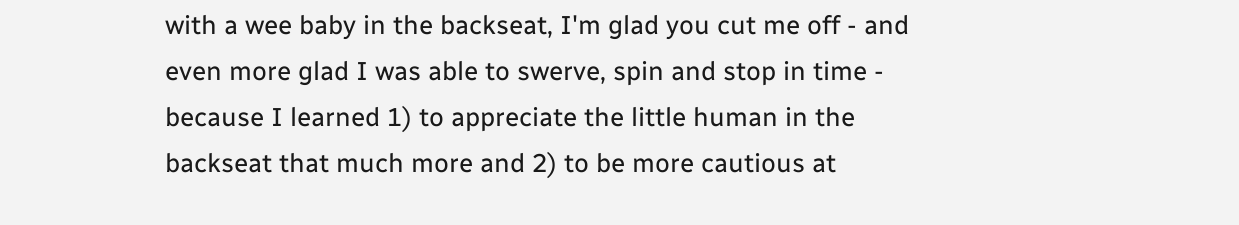with a wee baby in the backseat, I'm glad you cut me off - and even more glad I was able to swerve, spin and stop in time - because I learned 1) to appreciate the little human in the backseat that much more and 2) to be more cautious at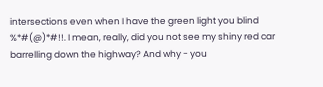intersections even when I have the green light you blind %*#(@)*#!!. I mean, really, did you not see my shiny red car barrelling down the highway? And why - you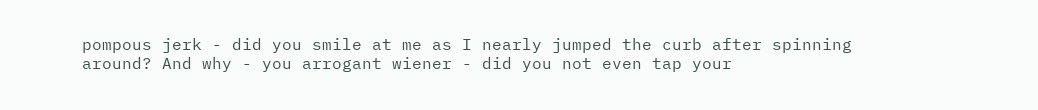pompous jerk - did you smile at me as I nearly jumped the curb after spinning around? And why - you arrogant wiener - did you not even tap your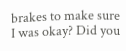brakes to make sure I was okay? Did you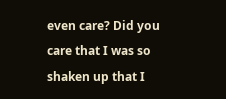even care? Did you care that I was so shaken up that I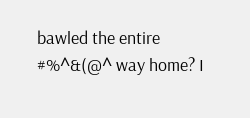bawled the entire #%^&(@^ way home? I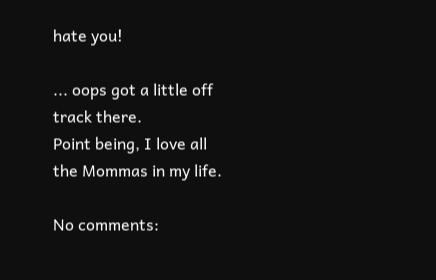hate you!

... oops got a little off track there.
Point being, I love all the Mommas in my life.

No comments: